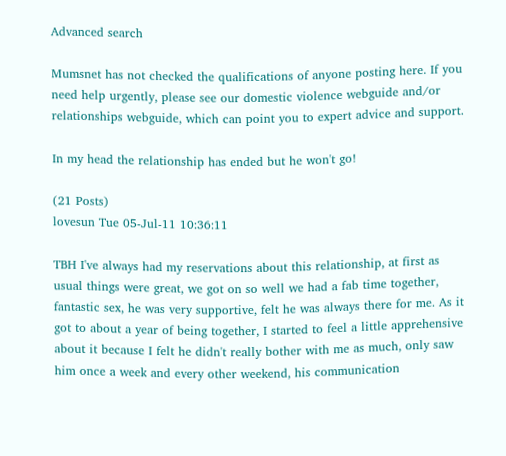Advanced search

Mumsnet has not checked the qualifications of anyone posting here. If you need help urgently, please see our domestic violence webguide and/or relationships webguide, which can point you to expert advice and support.

In my head the relationship has ended but he won't go!

(21 Posts)
lovesun Tue 05-Jul-11 10:36:11

TBH I've always had my reservations about this relationship, at first as usual things were great, we got on so well we had a fab time together, fantastic sex, he was very supportive, felt he was always there for me. As it got to about a year of being together, I started to feel a little apprehensive about it because I felt he didn't really bother with me as much, only saw him once a week and every other weekend, his communication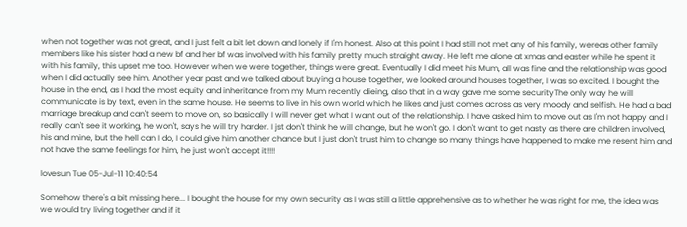when not together was not great, and I just felt a bit let down and lonely if I'm honest. Also at this point I had still not met any of his family, wereas other family members like his sister had a new bf and her bf was involved with his family pretty much straight away. He left me alone at xmas and easter while he spent it with his family, this upset me too. However when we were together, things were great. Eventually I did meet his Mum, all was fine and the relationship was good when I did actually see him. Another year past and we talked about buying a house together, we looked around houses together, I was so excited. I bought the house in the end, as I had the most equity and inheritance from my Mum recently dieing, also that in a way gave me some securityThe only way he will communicate is by text, even in the same house. He seems to live in his own world which he likes and just comes across as very moody and selfish. He had a bad marriage breakup and can't seem to move on, so basically I will never get what I want out of the relationship. I have asked him to move out as I'm not happy and I really can't see it working, he won't, says he will try harder. I jst don't think he will change, but he won't go. I don't want to get nasty as there are children involved, his and mine, but the hell can I do, I could give him another chance but I just don't trust him to change so many things have happened to make me resent him and not have the same feelings for him, he just won't accept it!!!!

lovesun Tue 05-Jul-11 10:40:54

Somehow there's a bit missing here... I bought the house for my own security as I was still a little apprehensive as to whether he was right for me, the idea was we would try living together and if it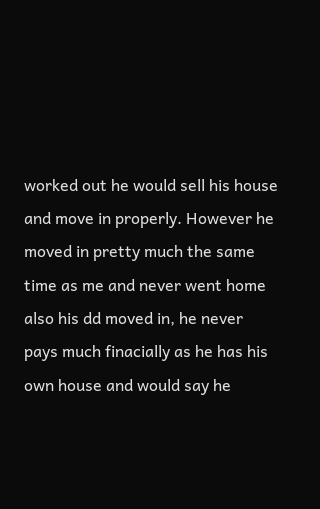worked out he would sell his house and move in properly. However he moved in pretty much the same time as me and never went home also his dd moved in, he never pays much finacially as he has his own house and would say he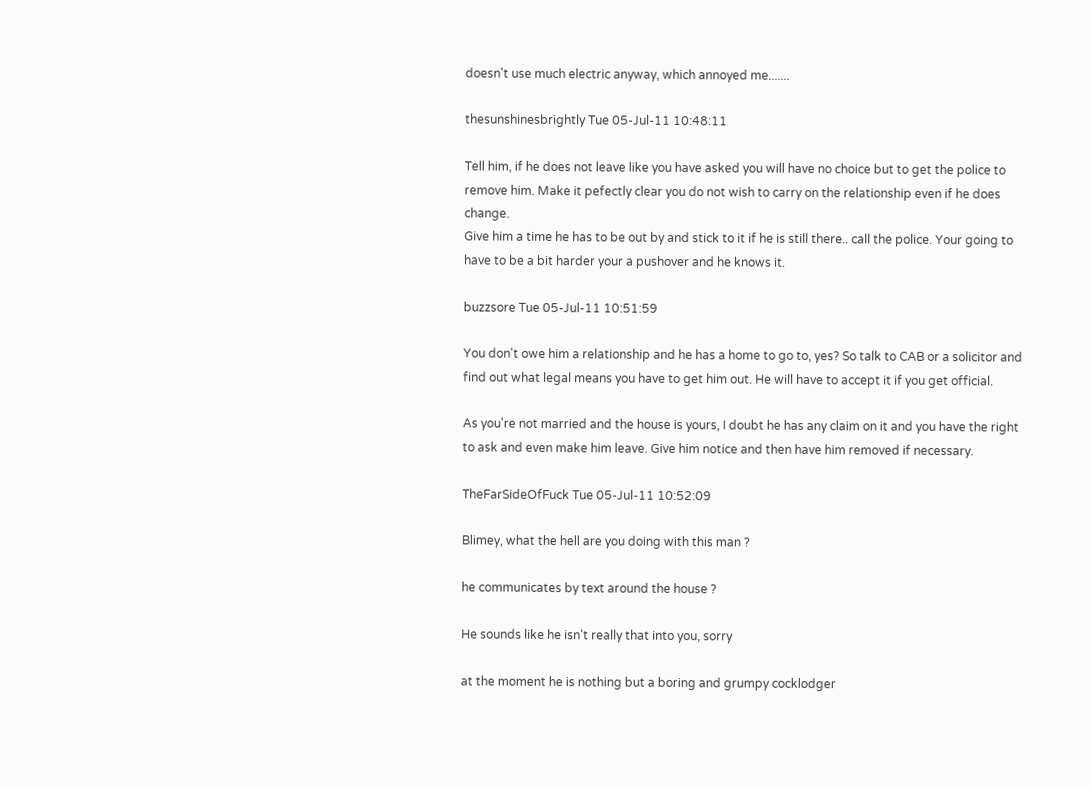doesn't use much electric anyway, which annoyed me.......

thesunshinesbrightly Tue 05-Jul-11 10:48:11

Tell him, if he does not leave like you have asked you will have no choice but to get the police to remove him. Make it pefectly clear you do not wish to carry on the relationship even if he does change.
Give him a time he has to be out by and stick to it if he is still there.. call the police. Your going to have to be a bit harder your a pushover and he knows it.

buzzsore Tue 05-Jul-11 10:51:59

You don't owe him a relationship and he has a home to go to, yes? So talk to CAB or a solicitor and find out what legal means you have to get him out. He will have to accept it if you get official.

As you're not married and the house is yours, I doubt he has any claim on it and you have the right to ask and even make him leave. Give him notice and then have him removed if necessary.

TheFarSideOfFuck Tue 05-Jul-11 10:52:09

Blimey, what the hell are you doing with this man ?

he communicates by text around the house ?

He sounds like he isn't really that into you, sorry

at the moment he is nothing but a boring and grumpy cocklodger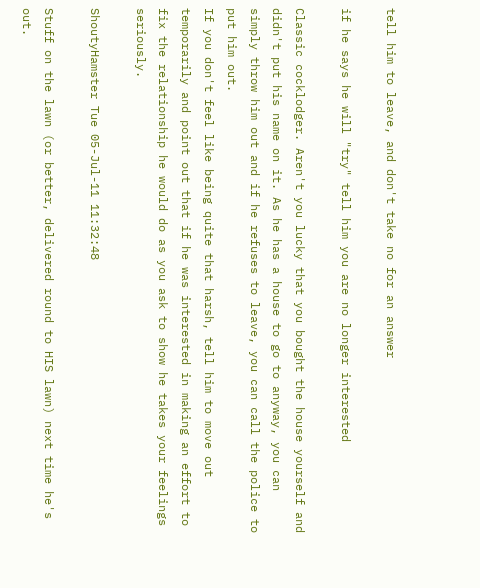tell him to leave, and don't take no for an answer

if he says he will "try" tell him you are no longer interested

Classic cocklodger. Aren't you lucky that you bought the house yourself and didn't put his name on it. As he has a house to go to anyway, you can simply throw him out and if he refuses to leave, you can call the police to put him out.
If you don't feel like being quite that harsh, tell him to move out temporarily and point out that if he was interested in making an effort to fix the relationship he would do as you ask to show he takes your feelings seriously.

ShoutyHamster Tue 05-Jul-11 11:32:48

Stuff on the lawn (or better, delivered round to HIS lawn) next time he's out.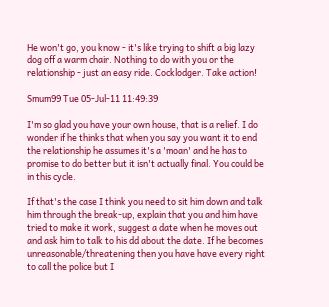He won't go, you know - it's like trying to shift a big lazy dog off a warm chair. Nothing to do with you or the relationship - just an easy ride. Cocklodger. Take action!

Smum99 Tue 05-Jul-11 11:49:39

I'm so glad you have your own house, that is a relief. I do wonder if he thinks that when you say you want it to end the relationship he assumes it's a 'moan' and he has to promise to do better but it isn't actually final. You could be in this cycle.

If that's the case I think you need to sit him down and talk him through the break-up, explain that you and him have tried to make it work, suggest a date when he moves out and ask him to talk to his dd about the date. If he becomes unreasonable/threatening then you have have every right to call the police but I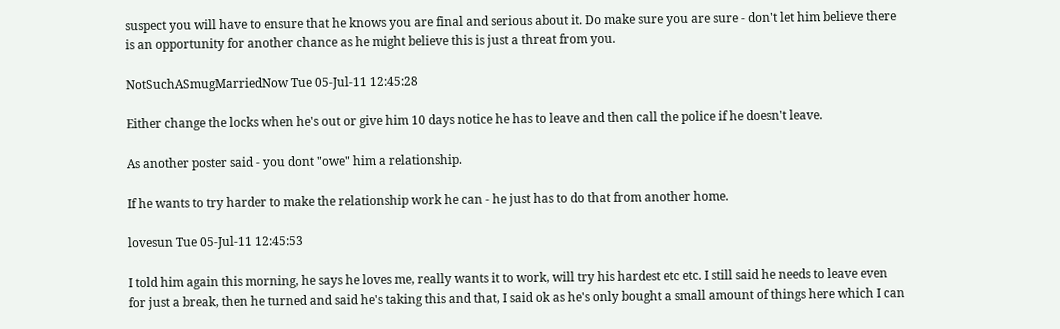suspect you will have to ensure that he knows you are final and serious about it. Do make sure you are sure - don't let him believe there is an opportunity for another chance as he might believe this is just a threat from you.

NotSuchASmugMarriedNow Tue 05-Jul-11 12:45:28

Either change the locks when he's out or give him 10 days notice he has to leave and then call the police if he doesn't leave.

As another poster said - you dont "owe" him a relationship.

If he wants to try harder to make the relationship work he can - he just has to do that from another home.

lovesun Tue 05-Jul-11 12:45:53

I told him again this morning, he says he loves me, really wants it to work, will try his hardest etc etc. I still said he needs to leave even for just a break, then he turned and said he's taking this and that, I said ok as he's only bought a small amount of things here which I can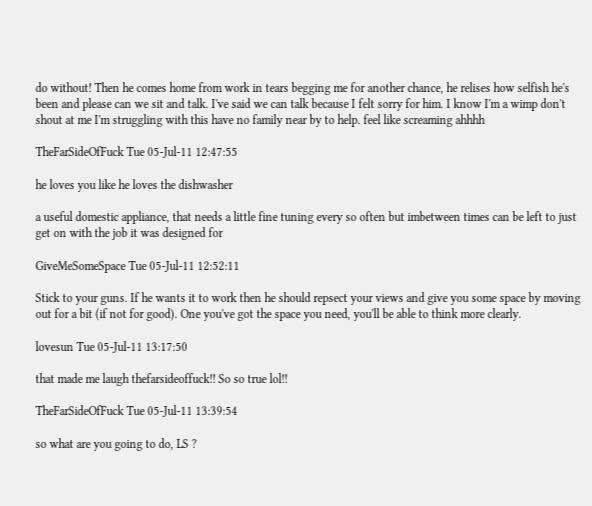do without! Then he comes home from work in tears begging me for another chance, he relises how selfish he's been and please can we sit and talk. I've said we can talk because I felt sorry for him. I know I'm a wimp don't shout at me I'm struggling with this have no family near by to help. feel like screaming ahhhh

TheFarSideOfFuck Tue 05-Jul-11 12:47:55

he loves you like he loves the dishwasher

a useful domestic appliance, that needs a little fine tuning every so often but imbetween times can be left to just get on with the job it was designed for

GiveMeSomeSpace Tue 05-Jul-11 12:52:11

Stick to your guns. If he wants it to work then he should repsect your views and give you some space by moving out for a bit (if not for good). One you've got the space you need, you'll be able to think more clearly.

lovesun Tue 05-Jul-11 13:17:50

that made me laugh thefarsideoffuck!! So so true lol!!

TheFarSideOfFuck Tue 05-Jul-11 13:39:54

so what are you going to do, LS ?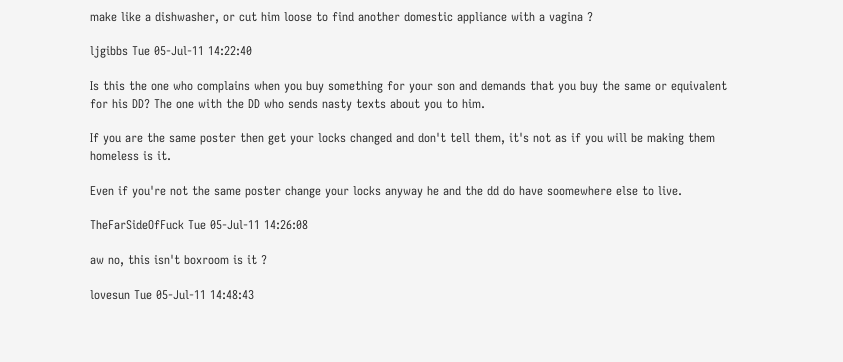make like a dishwasher, or cut him loose to find another domestic appliance with a vagina ?

ljgibbs Tue 05-Jul-11 14:22:40

Is this the one who complains when you buy something for your son and demands that you buy the same or equivalent for his DD? The one with the DD who sends nasty texts about you to him.

If you are the same poster then get your locks changed and don't tell them, it's not as if you will be making them homeless is it.

Even if you're not the same poster change your locks anyway he and the dd do have soomewhere else to live.

TheFarSideOfFuck Tue 05-Jul-11 14:26:08

aw no, this isn't boxroom is it ?

lovesun Tue 05-Jul-11 14:48:43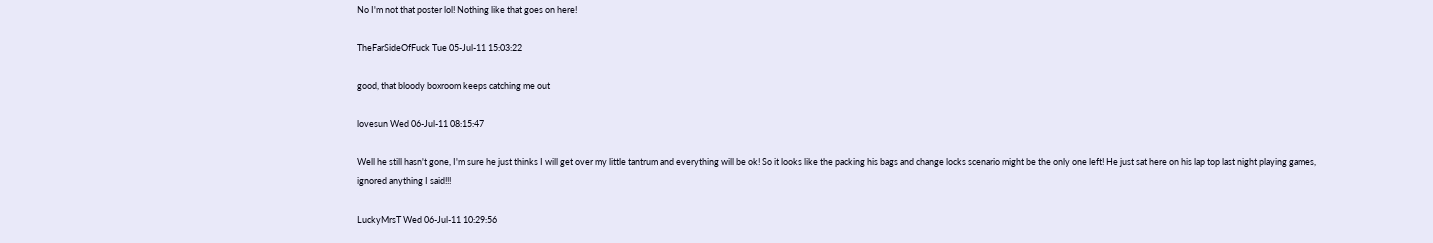No I'm not that poster lol! Nothing like that goes on here!

TheFarSideOfFuck Tue 05-Jul-11 15:03:22

good, that bloody boxroom keeps catching me out

lovesun Wed 06-Jul-11 08:15:47

Well he still hasn't gone, I'm sure he just thinks I will get over my little tantrum and everything will be ok! So it looks like the packing his bags and change locks scenario might be the only one left! He just sat here on his lap top last night playing games, ignored anything I said!!!

LuckyMrsT Wed 06-Jul-11 10:29:56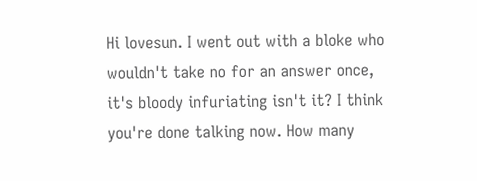Hi lovesun. I went out with a bloke who wouldn't take no for an answer once, it's bloody infuriating isn't it? I think you're done talking now. How many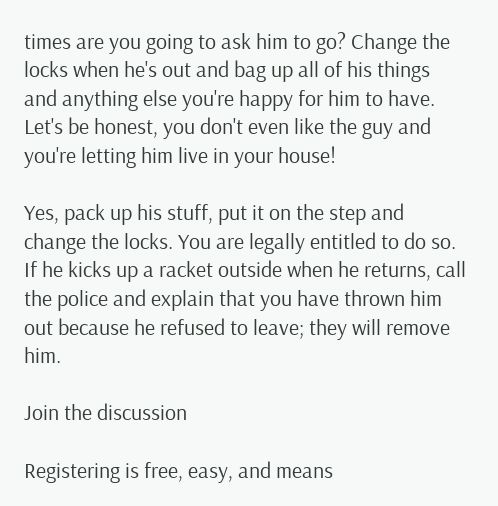times are you going to ask him to go? Change the locks when he's out and bag up all of his things and anything else you're happy for him to have. Let's be honest, you don't even like the guy and you're letting him live in your house!

Yes, pack up his stuff, put it on the step and change the locks. You are legally entitled to do so. If he kicks up a racket outside when he returns, call the police and explain that you have thrown him out because he refused to leave; they will remove him.

Join the discussion

Registering is free, easy, and means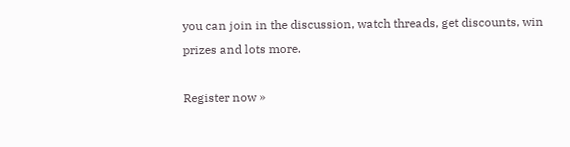you can join in the discussion, watch threads, get discounts, win prizes and lots more.

Register now »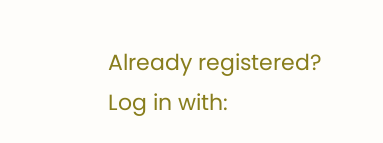Already registered? Log in with: